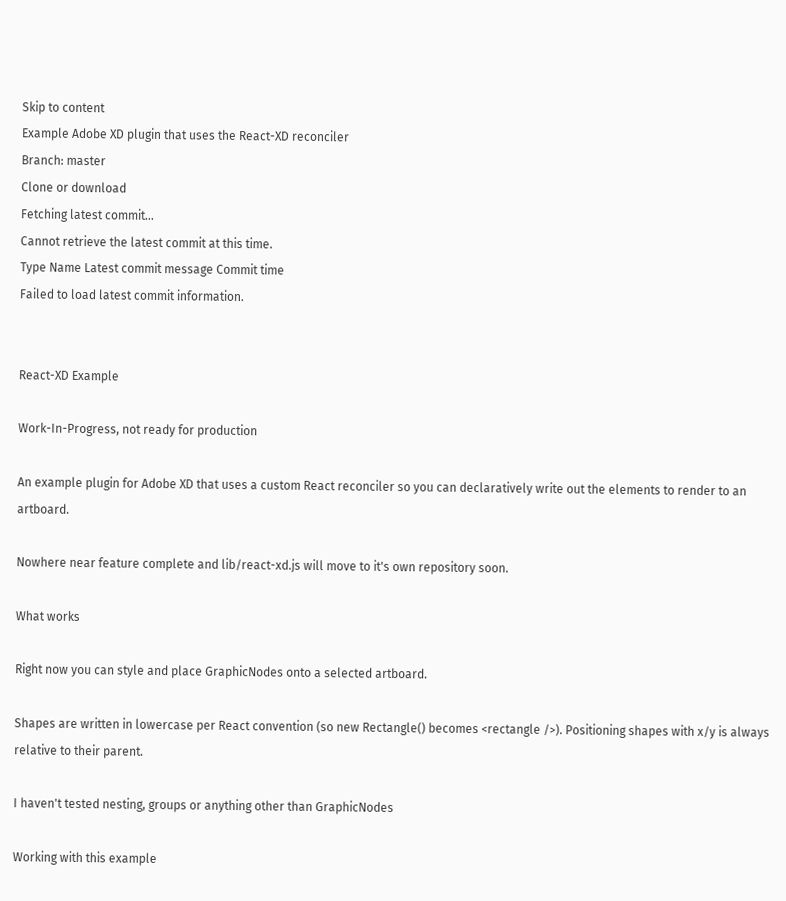Skip to content
Example Adobe XD plugin that uses the React-XD reconciler
Branch: master
Clone or download
Fetching latest commit…
Cannot retrieve the latest commit at this time.
Type Name Latest commit message Commit time
Failed to load latest commit information.


React-XD Example

Work-In-Progress, not ready for production

An example plugin for Adobe XD that uses a custom React reconciler so you can declaratively write out the elements to render to an artboard.

Nowhere near feature complete and lib/react-xd.js will move to it's own repository soon.

What works

Right now you can style and place GraphicNodes onto a selected artboard.

Shapes are written in lowercase per React convention (so new Rectangle() becomes <rectangle />). Positioning shapes with x/y is always relative to their parent.

I haven't tested nesting, groups or anything other than GraphicNodes

Working with this example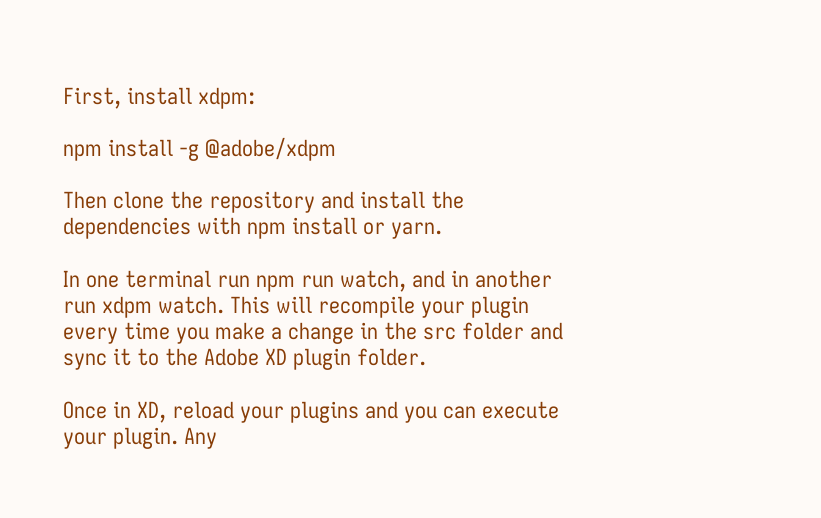First, install xdpm:

npm install -g @adobe/xdpm

Then clone the repository and install the dependencies with npm install or yarn.

In one terminal run npm run watch, and in another run xdpm watch. This will recompile your plugin every time you make a change in the src folder and sync it to the Adobe XD plugin folder.

Once in XD, reload your plugins and you can execute your plugin. Any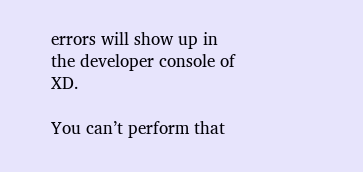errors will show up in the developer console of XD.

You can’t perform that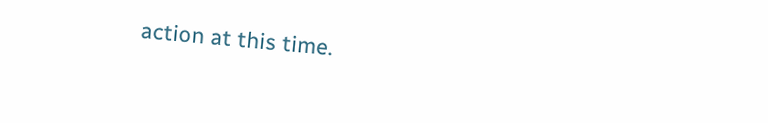action at this time.